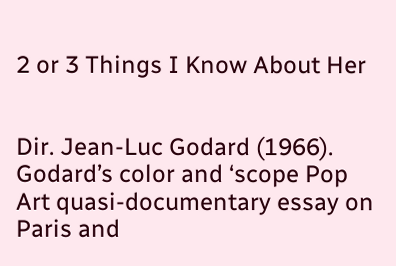2 or 3 Things I Know About Her


Dir. Jean-Luc Godard (1966).
Godard’s color and ‘scope Pop Art quasi-documentary essay on Paris and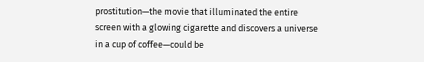prostitution—the movie that illuminated the entire screen with a glowing cigarette and discovers a universe in a cup of coffee—could be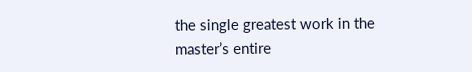the single greatest work in the master’s entire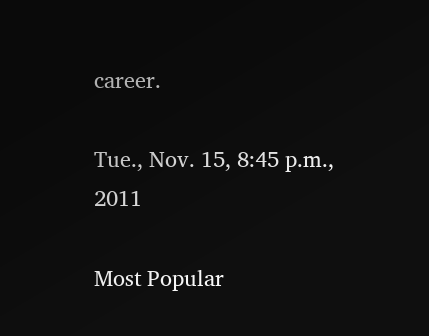career.

Tue., Nov. 15, 8:45 p.m., 2011

Most Popular